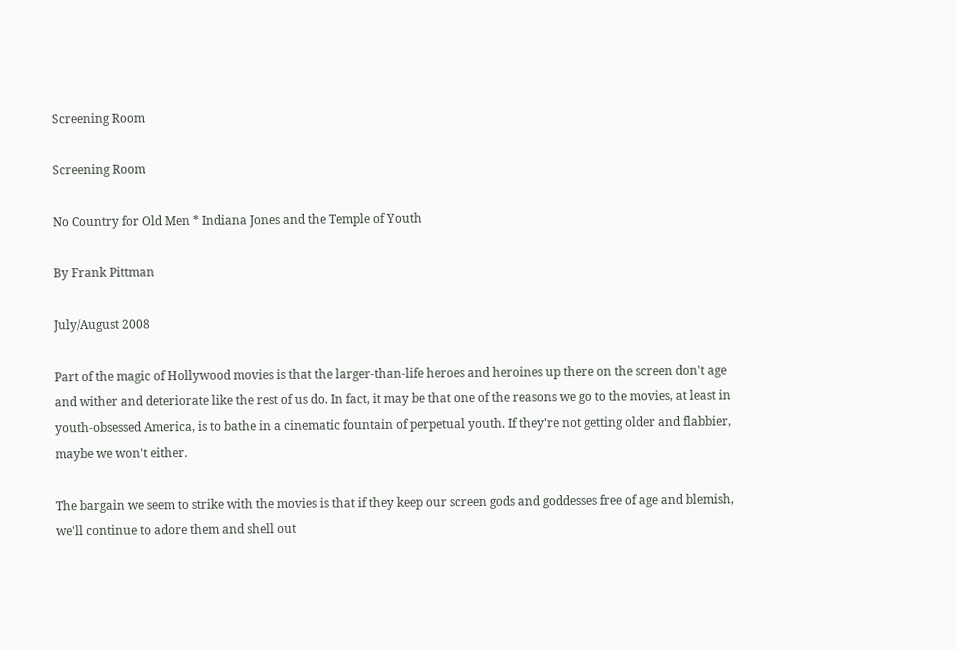Screening Room

Screening Room

No Country for Old Men * Indiana Jones and the Temple of Youth

By Frank Pittman

July/August 2008

Part of the magic of Hollywood movies is that the larger-than-life heroes and heroines up there on the screen don't age and wither and deteriorate like the rest of us do. In fact, it may be that one of the reasons we go to the movies, at least in youth-obsessed America, is to bathe in a cinematic fountain of perpetual youth. If they're not getting older and flabbier, maybe we won't either.

The bargain we seem to strike with the movies is that if they keep our screen gods and goddesses free of age and blemish, we'll continue to adore them and shell out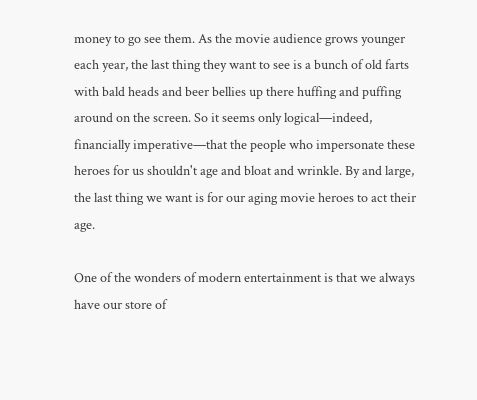money to go see them. As the movie audience grows younger each year, the last thing they want to see is a bunch of old farts with bald heads and beer bellies up there huffing and puffing around on the screen. So it seems only logical—indeed, financially imperative—that the people who impersonate these heroes for us shouldn't age and bloat and wrinkle. By and large, the last thing we want is for our aging movie heroes to act their age.

One of the wonders of modern entertainment is that we always have our store of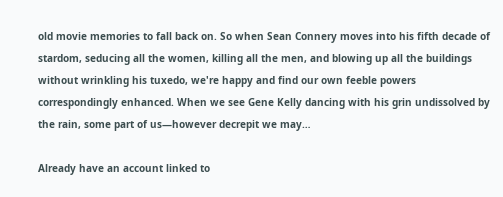old movie memories to fall back on. So when Sean Connery moves into his fifth decade of stardom, seducing all the women, killing all the men, and blowing up all the buildings without wrinkling his tuxedo, we're happy and find our own feeble powers correspondingly enhanced. When we see Gene Kelly dancing with his grin undissolved by the rain, some part of us—however decrepit we may…

Already have an account linked to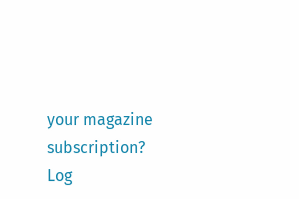your magazine subscription? Log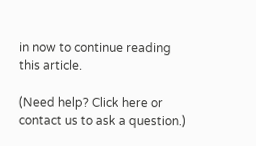in now to continue reading this article.

(Need help? Click here or contact us to ask a question.)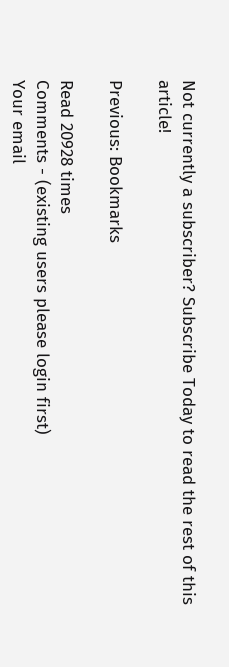Not currently a subscriber? Subscribe Today to read the rest of this article!

Previous: Bookmarks

Read 20928 times
Comments - (existing users please login first)
Your email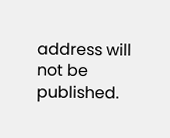address will not be published.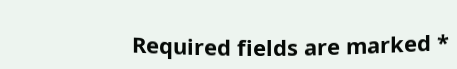Required fields are marked *